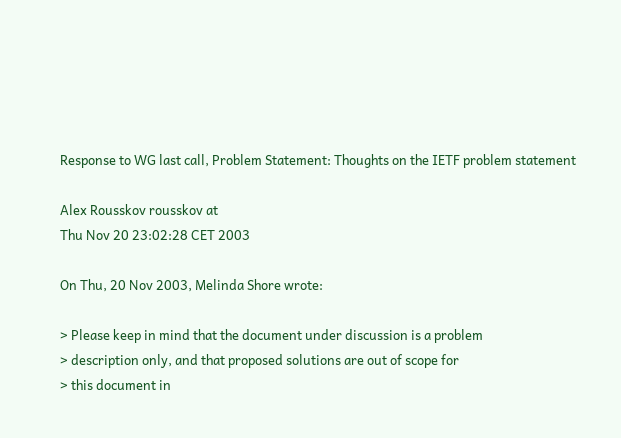Response to WG last call, Problem Statement: Thoughts on the IETF problem statement

Alex Rousskov rousskov at
Thu Nov 20 23:02:28 CET 2003

On Thu, 20 Nov 2003, Melinda Shore wrote:

> Please keep in mind that the document under discussion is a problem
> description only, and that proposed solutions are out of scope for
> this document in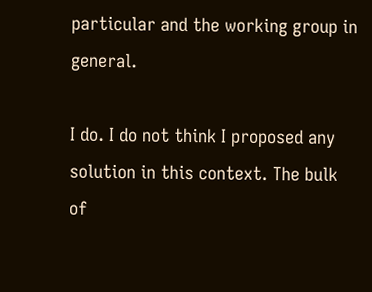particular and the working group in general.

I do. I do not think I proposed any solution in this context. The bulk
of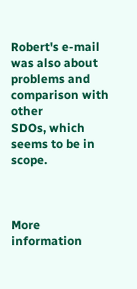Robert's e-mail was also about problems and comparison with other
SDOs, which seems to be in scope.



More information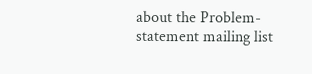about the Problem-statement mailing list